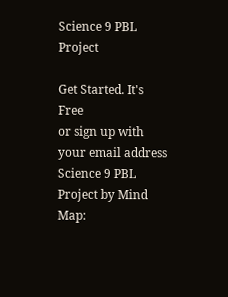Science 9 PBL Project

Get Started. It's Free
or sign up with your email address
Science 9 PBL Project by Mind Map: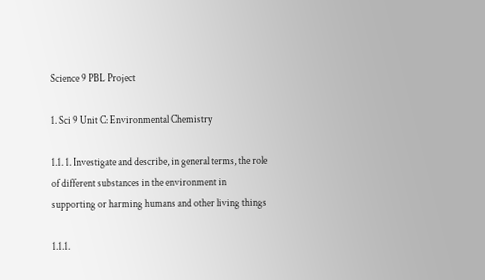Science 9 PBL Project

1. Sci 9 Unit C: Environmental Chemistry

1.1. 1. Investigate and describe, in general terms, the role of different substances in the environment in supporting or harming humans and other living things

1.1.1.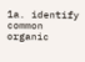1a. identify common organic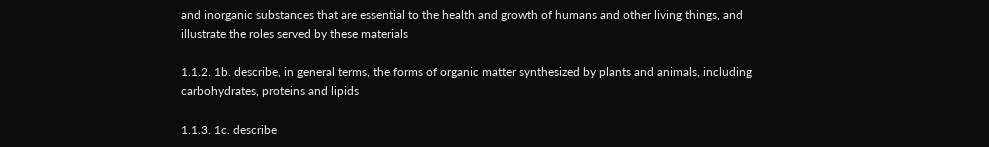and inorganic substances that are essential to the health and growth of humans and other living things, and illustrate the roles served by these materials

1.1.2. 1b. describe, in general terms, the forms of organic matter synthesized by plants and animals, including carbohydrates, proteins and lipids

1.1.3. 1c. describe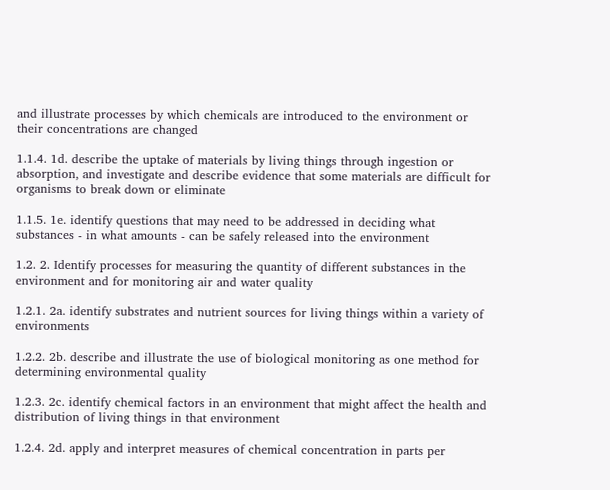and illustrate processes by which chemicals are introduced to the environment or their concentrations are changed

1.1.4. 1d. describe the uptake of materials by living things through ingestion or absorption, and investigate and describe evidence that some materials are difficult for organisms to break down or eliminate

1.1.5. 1e. identify questions that may need to be addressed in deciding what substances - in what amounts - can be safely released into the environment

1.2. 2. Identify processes for measuring the quantity of different substances in the environment and for monitoring air and water quality

1.2.1. 2a. identify substrates and nutrient sources for living things within a variety of environments

1.2.2. 2b. describe and illustrate the use of biological monitoring as one method for determining environmental quality

1.2.3. 2c. identify chemical factors in an environment that might affect the health and distribution of living things in that environment

1.2.4. 2d. apply and interpret measures of chemical concentration in parts per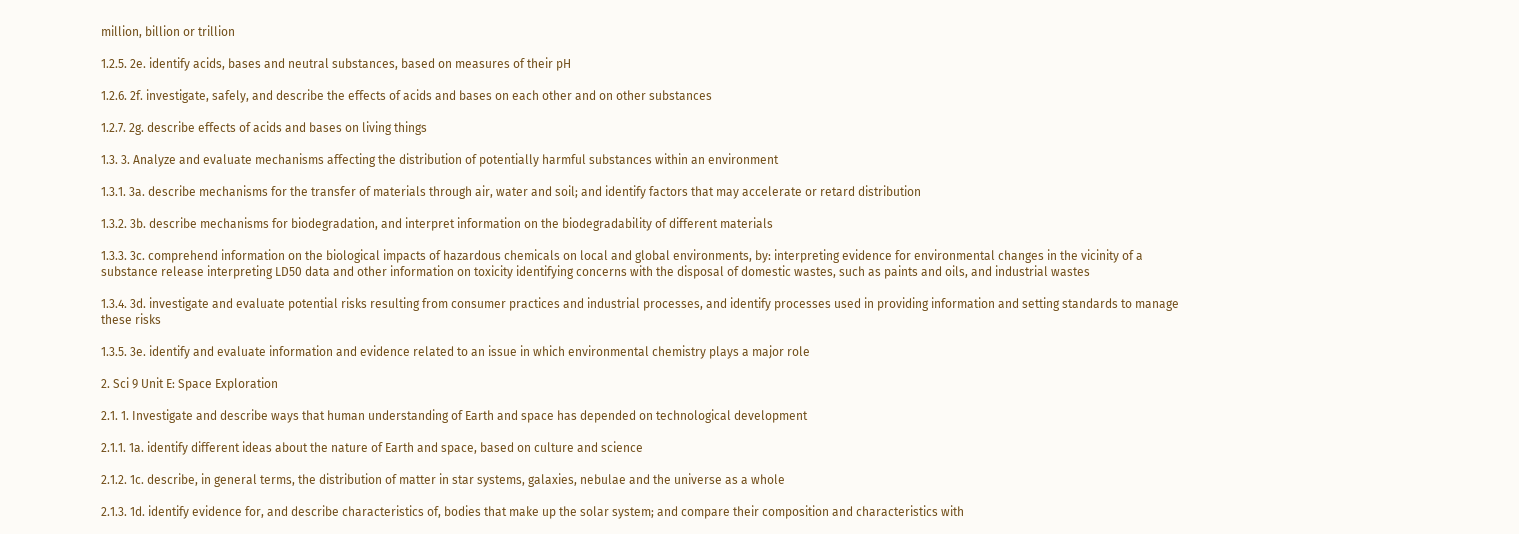million, billion or trillion

1.2.5. 2e. identify acids, bases and neutral substances, based on measures of their pH

1.2.6. 2f. investigate, safely, and describe the effects of acids and bases on each other and on other substances

1.2.7. 2g. describe effects of acids and bases on living things

1.3. 3. Analyze and evaluate mechanisms affecting the distribution of potentially harmful substances within an environment

1.3.1. 3a. describe mechanisms for the transfer of materials through air, water and soil; and identify factors that may accelerate or retard distribution

1.3.2. 3b. describe mechanisms for biodegradation, and interpret information on the biodegradability of different materials

1.3.3. 3c. comprehend information on the biological impacts of hazardous chemicals on local and global environments, by: interpreting evidence for environmental changes in the vicinity of a substance release interpreting LD50 data and other information on toxicity identifying concerns with the disposal of domestic wastes, such as paints and oils, and industrial wastes

1.3.4. 3d. investigate and evaluate potential risks resulting from consumer practices and industrial processes, and identify processes used in providing information and setting standards to manage these risks

1.3.5. 3e. identify and evaluate information and evidence related to an issue in which environmental chemistry plays a major role

2. Sci 9 Unit E: Space Exploration

2.1. 1. Investigate and describe ways that human understanding of Earth and space has depended on technological development

2.1.1. 1a. identify different ideas about the nature of Earth and space, based on culture and science

2.1.2. 1c. describe, in general terms, the distribution of matter in star systems, galaxies, nebulae and the universe as a whole

2.1.3. 1d. identify evidence for, and describe characteristics of, bodies that make up the solar system; and compare their composition and characteristics with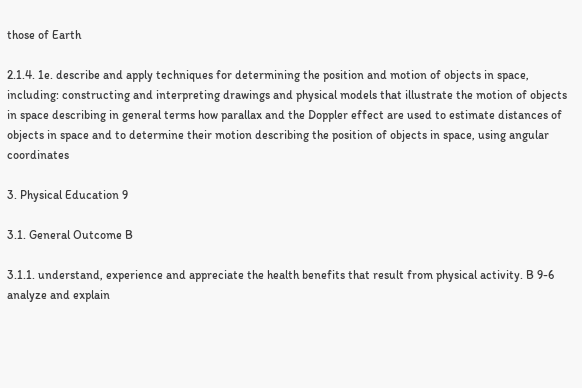those of Earth

2.1.4. 1e. describe and apply techniques for determining the position and motion of objects in space, including: constructing and interpreting drawings and physical models that illustrate the motion of objects in space describing in general terms how parallax and the Doppler effect are used to estimate distances of objects in space and to determine their motion describing the position of objects in space, using angular coordinates

3. Physical Education 9

3.1. General Outcome B

3.1.1. understand, experience and appreciate the health benefits that result from physical activity. B 9-6 analyze and explain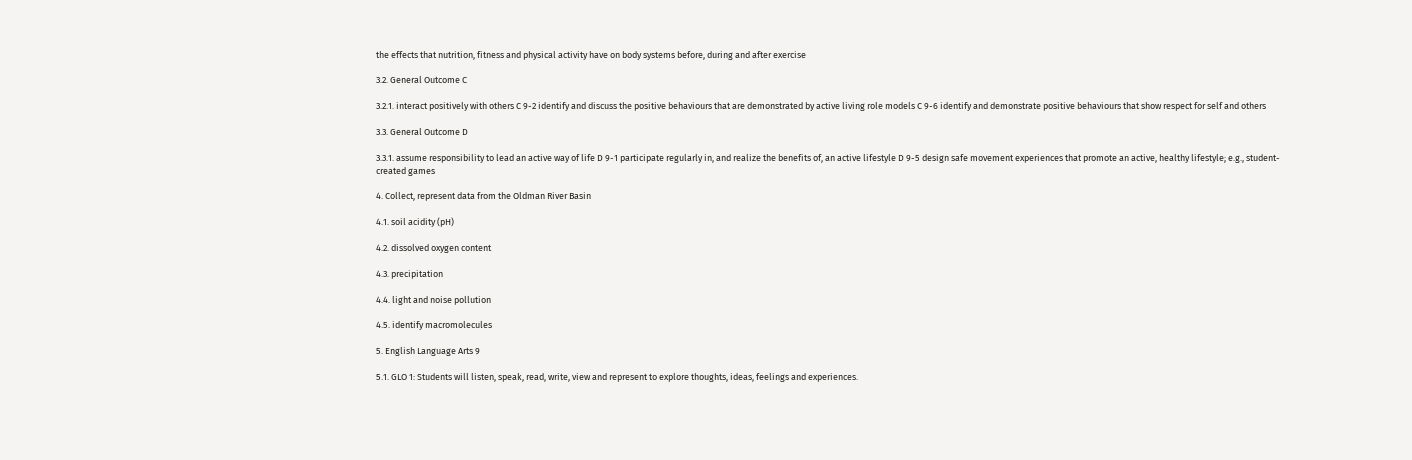the effects that nutrition, fitness and physical activity have on body systems before, during and after exercise

3.2. General Outcome C

3.2.1. interact positively with others C 9-2 identify and discuss the positive behaviours that are demonstrated by active living role models C 9-6 identify and demonstrate positive behaviours that show respect for self and others

3.3. General Outcome D

3.3.1. assume responsibility to lead an active way of life D 9-1 participate regularly in, and realize the benefits of, an active lifestyle D 9-5 design safe movement experiences that promote an active, healthy lifestyle; e.g., student-created games

4. Collect, represent data from the Oldman River Basin

4.1. soil acidity (pH)

4.2. dissolved oxygen content

4.3. precipitation

4.4. light and noise pollution

4.5. identify macromolecules

5. English Language Arts 9

5.1. GLO 1: Students will listen, speak, read, write, view and represent to explore thoughts, ideas, feelings and experiences.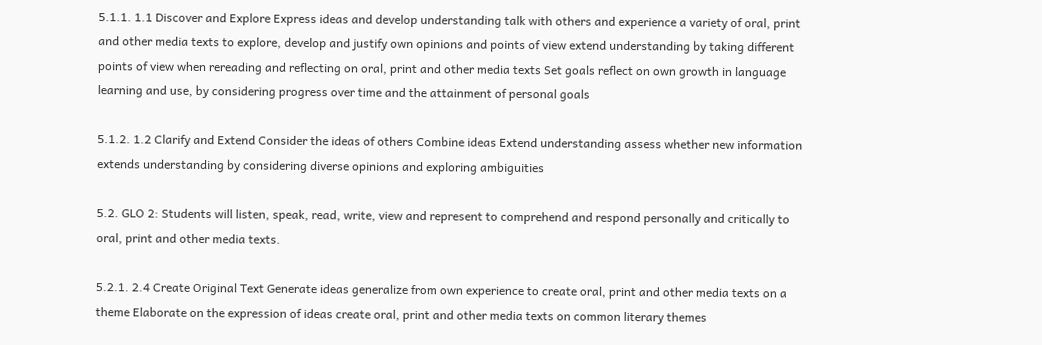5.1.1. 1.1 Discover and Explore Express ideas and develop understanding talk with others and experience a variety of oral, print and other media texts to explore, develop and justify own opinions and points of view extend understanding by taking different points of view when rereading and reflecting on oral, print and other media texts Set goals reflect on own growth in language learning and use, by considering progress over time and the attainment of personal goals

5.1.2. 1.2 Clarify and Extend Consider the ideas of others Combine ideas Extend understanding assess whether new information extends understanding by considering diverse opinions and exploring ambiguities

5.2. GLO 2: Students will listen, speak, read, write, view and represent to comprehend and respond personally and critically to oral, print and other media texts.

5.2.1. 2.4 Create Original Text Generate ideas generalize from own experience to create oral, print and other media texts on a theme Elaborate on the expression of ideas create oral, print and other media texts on common literary themes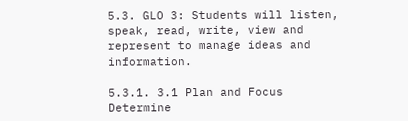5.3. GLO 3: Students will listen, speak, read, write, view and represent to manage ideas and information.

5.3.1. 3.1 Plan and Focus Determine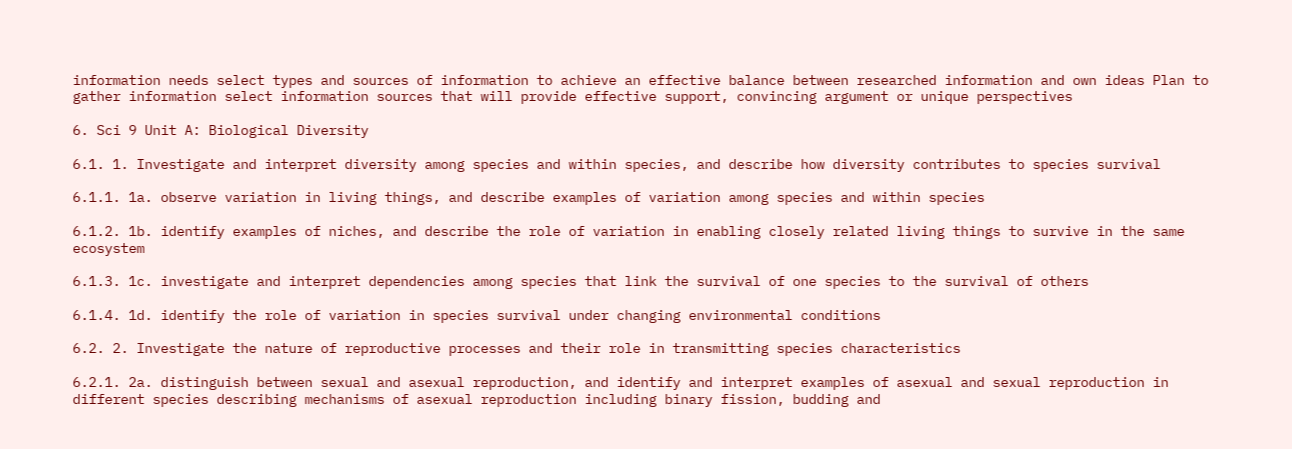information needs select types and sources of information to achieve an effective balance between researched information and own ideas Plan to gather information select information sources that will provide effective support, convincing argument or unique perspectives

6. Sci 9 Unit A: Biological Diversity

6.1. 1. Investigate and interpret diversity among species and within species, and describe how diversity contributes to species survival

6.1.1. 1a. observe variation in living things, and describe examples of variation among species and within species

6.1.2. 1b. identify examples of niches, and describe the role of variation in enabling closely related living things to survive in the same ecosystem

6.1.3. 1c. investigate and interpret dependencies among species that link the survival of one species to the survival of others

6.1.4. 1d. identify the role of variation in species survival under changing environmental conditions

6.2. 2. Investigate the nature of reproductive processes and their role in transmitting species characteristics

6.2.1. 2a. distinguish between sexual and asexual reproduction, and identify and interpret examples of asexual and sexual reproduction in different species describing mechanisms of asexual reproduction including binary fission, budding and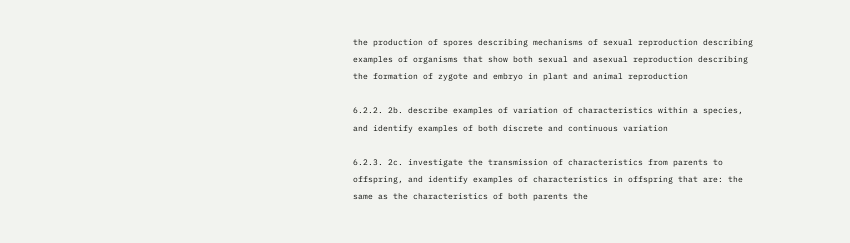the production of spores describing mechanisms of sexual reproduction describing examples of organisms that show both sexual and asexual reproduction describing the formation of zygote and embryo in plant and animal reproduction

6.2.2. 2b. describe examples of variation of characteristics within a species, and identify examples of both discrete and continuous variation

6.2.3. 2c. investigate the transmission of characteristics from parents to offspring, and identify examples of characteristics in offspring that are: the same as the characteristics of both parents the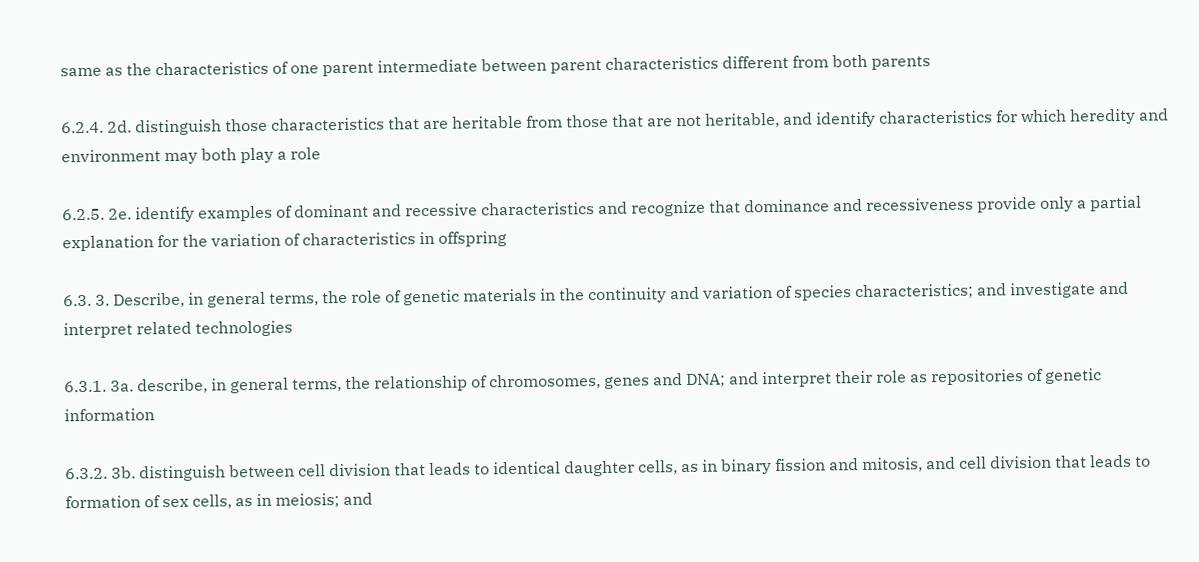same as the characteristics of one parent intermediate between parent characteristics different from both parents

6.2.4. 2d. distinguish those characteristics that are heritable from those that are not heritable, and identify characteristics for which heredity and environment may both play a role

6.2.5. 2e. identify examples of dominant and recessive characteristics and recognize that dominance and recessiveness provide only a partial explanation for the variation of characteristics in offspring

6.3. 3. Describe, in general terms, the role of genetic materials in the continuity and variation of species characteristics; and investigate and interpret related technologies

6.3.1. 3a. describe, in general terms, the relationship of chromosomes, genes and DNA; and interpret their role as repositories of genetic information

6.3.2. 3b. distinguish between cell division that leads to identical daughter cells, as in binary fission and mitosis, and cell division that leads to formation of sex cells, as in meiosis; and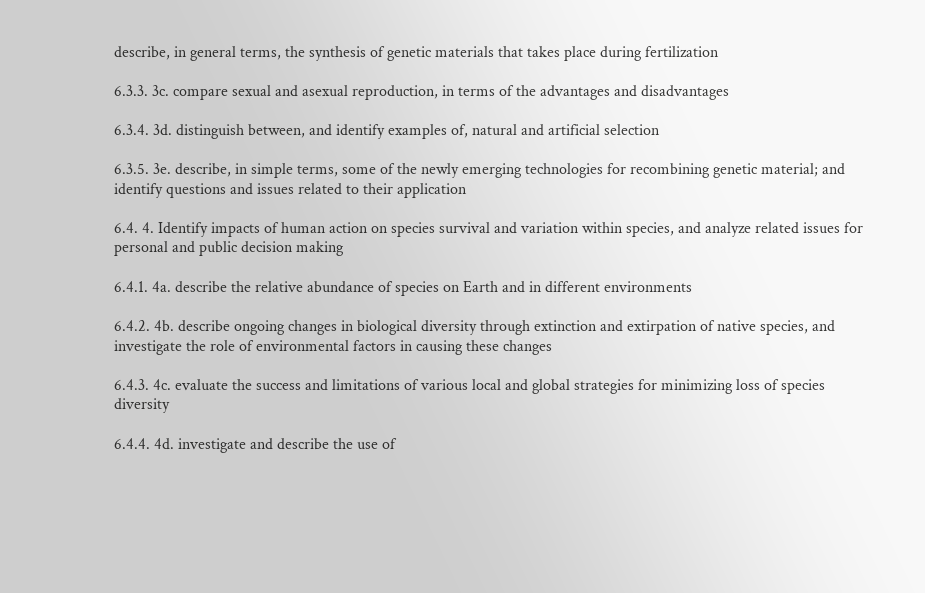describe, in general terms, the synthesis of genetic materials that takes place during fertilization

6.3.3. 3c. compare sexual and asexual reproduction, in terms of the advantages and disadvantages

6.3.4. 3d. distinguish between, and identify examples of, natural and artificial selection

6.3.5. 3e. describe, in simple terms, some of the newly emerging technologies for recombining genetic material; and identify questions and issues related to their application

6.4. 4. Identify impacts of human action on species survival and variation within species, and analyze related issues for personal and public decision making

6.4.1. 4a. describe the relative abundance of species on Earth and in different environments

6.4.2. 4b. describe ongoing changes in biological diversity through extinction and extirpation of native species, and investigate the role of environmental factors in causing these changes

6.4.3. 4c. evaluate the success and limitations of various local and global strategies for minimizing loss of species diversity

6.4.4. 4d. investigate and describe the use of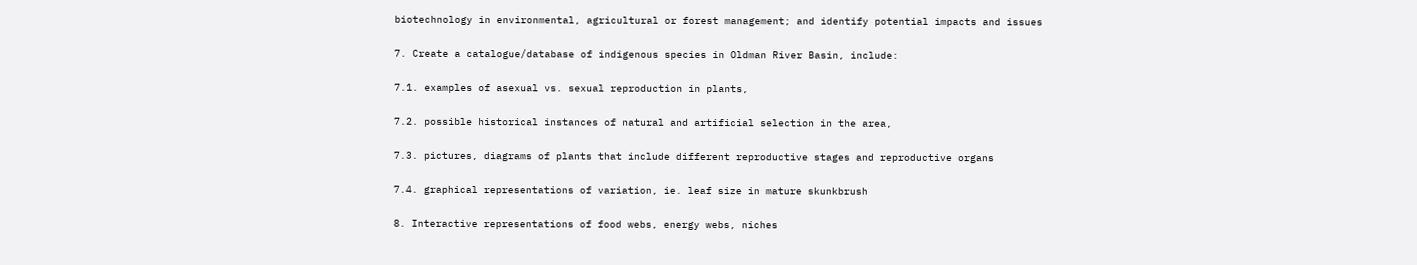biotechnology in environmental, agricultural or forest management; and identify potential impacts and issues

7. Create a catalogue/database of indigenous species in Oldman River Basin, include:

7.1. examples of asexual vs. sexual reproduction in plants,

7.2. possible historical instances of natural and artificial selection in the area,

7.3. pictures, diagrams of plants that include different reproductive stages and reproductive organs

7.4. graphical representations of variation, ie. leaf size in mature skunkbrush

8. Interactive representations of food webs, energy webs, niches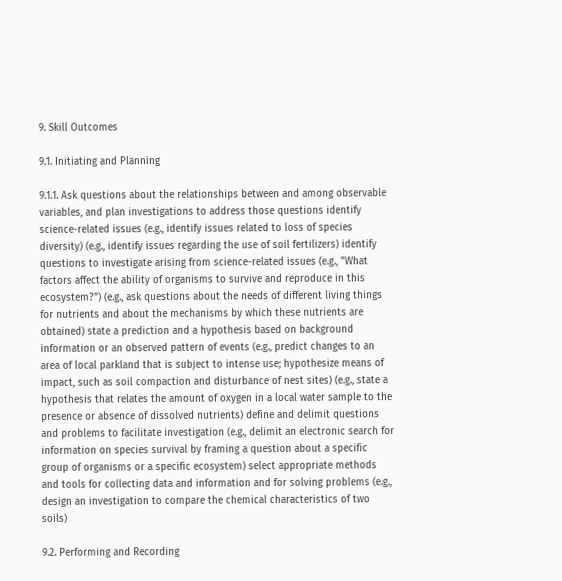9. Skill Outcomes

9.1. Initiating and Planning

9.1.1. Ask questions about the relationships between and among observable variables, and plan investigations to address those questions identify science-related issues (e.g., identify issues related to loss of species diversity) (e.g., identify issues regarding the use of soil fertilizers) identify questions to investigate arising from science-related issues (e.g., "What factors affect the ability of organisms to survive and reproduce in this ecosystem?") (e.g., ask questions about the needs of different living things for nutrients and about the mechanisms by which these nutrients are obtained) state a prediction and a hypothesis based on background information or an observed pattern of events (e.g., predict changes to an area of local parkland that is subject to intense use; hypothesize means of impact, such as soil compaction and disturbance of nest sites) (e.g., state a hypothesis that relates the amount of oxygen in a local water sample to the presence or absence of dissolved nutrients) define and delimit questions and problems to facilitate investigation (e.g., delimit an electronic search for information on species survival by framing a question about a specific group of organisms or a specific ecosystem) select appropriate methods and tools for collecting data and information and for solving problems (e.g., design an investigation to compare the chemical characteristics of two soils)

9.2. Performing and Recording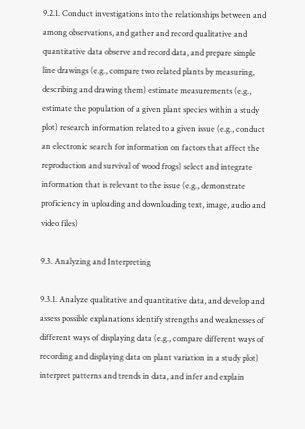9.2.1. Conduct investigations into the relationships between and among observations, and gather and record qualitative and quantitative data observe and record data, and prepare simple line drawings (e.g., compare two related plants by measuring, describing and drawing them) estimate measurements (e.g., estimate the population of a given plant species within a study plot) research information related to a given issue (e.g., conduct an electronic search for information on factors that affect the reproduction and survival of wood frogs) select and integrate information that is relevant to the issue (e.g., demonstrate proficiency in uploading and downloading text, image, audio and video files)

9.3. Analyzing and Interpreting

9.3.1. Analyze qualitative and quantitative data, and develop and assess possible explanations identify strengths and weaknesses of different ways of displaying data (e.g., compare different ways of recording and displaying data on plant variation in a study plot) interpret patterns and trends in data, and infer and explain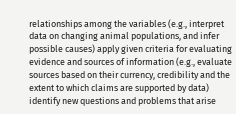relationships among the variables (e.g., interpret data on changing animal populations, and infer possible causes) apply given criteria for evaluating evidence and sources of information (e.g., evaluate sources based on their currency, credibility and the extent to which claims are supported by data) identify new questions and problems that arise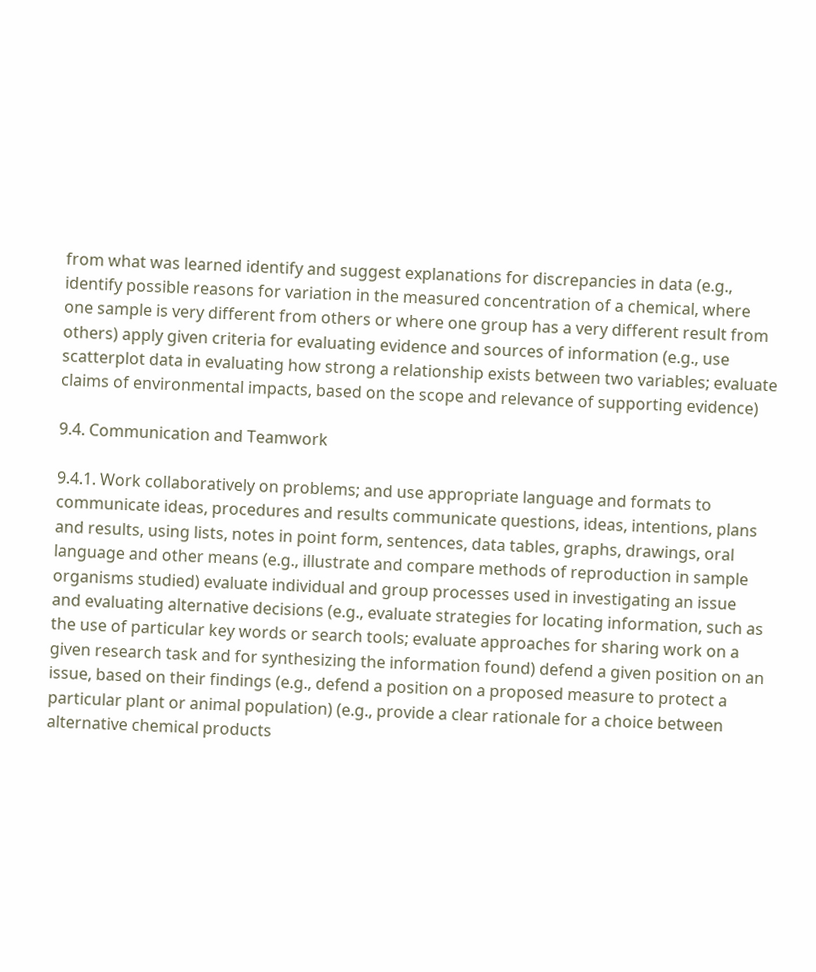from what was learned identify and suggest explanations for discrepancies in data (e.g., identify possible reasons for variation in the measured concentration of a chemical, where one sample is very different from others or where one group has a very different result from others) apply given criteria for evaluating evidence and sources of information (e.g., use scatterplot data in evaluating how strong a relationship exists between two variables; evaluate claims of environmental impacts, based on the scope and relevance of supporting evidence)

9.4. Communication and Teamwork

9.4.1. Work collaboratively on problems; and use appropriate language and formats to communicate ideas, procedures and results communicate questions, ideas, intentions, plans and results, using lists, notes in point form, sentences, data tables, graphs, drawings, oral language and other means (e.g., illustrate and compare methods of reproduction in sample organisms studied) evaluate individual and group processes used in investigating an issue and evaluating alternative decisions (e.g., evaluate strategies for locating information, such as the use of particular key words or search tools; evaluate approaches for sharing work on a given research task and for synthesizing the information found) defend a given position on an issue, based on their findings (e.g., defend a position on a proposed measure to protect a particular plant or animal population) (e.g., provide a clear rationale for a choice between alternative chemical products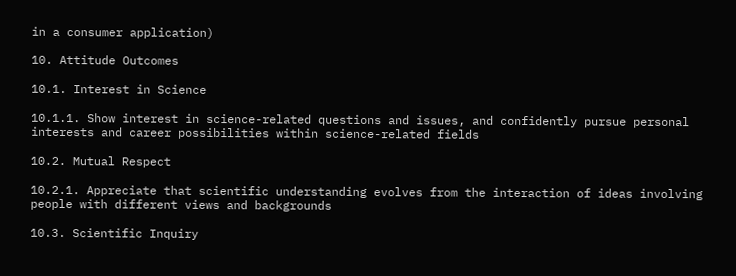in a consumer application)

10. Attitude Outcomes

10.1. Interest in Science

10.1.1. Show interest in science-related questions and issues, and confidently pursue personal interests and career possibilities within science-related fields

10.2. Mutual Respect

10.2.1. Appreciate that scientific understanding evolves from the interaction of ideas involving people with different views and backgrounds

10.3. Scientific Inquiry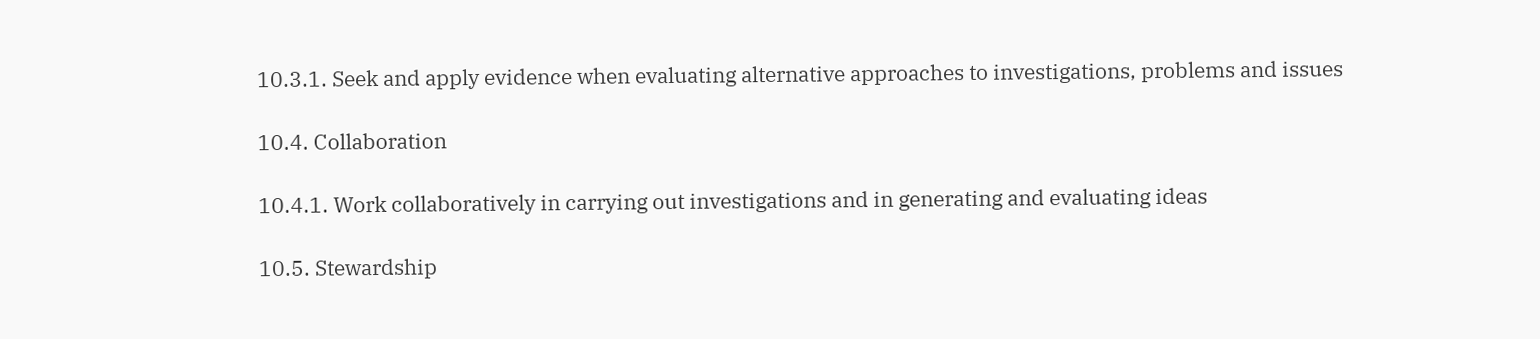10.3.1. Seek and apply evidence when evaluating alternative approaches to investigations, problems and issues

10.4. Collaboration

10.4.1. Work collaboratively in carrying out investigations and in generating and evaluating ideas

10.5. Stewardship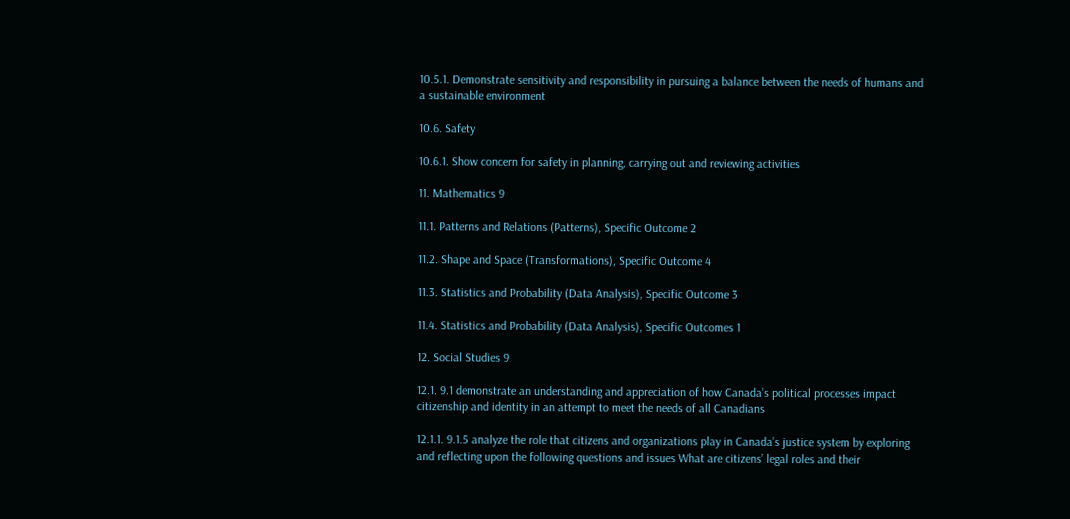10.5.1. Demonstrate sensitivity and responsibility in pursuing a balance between the needs of humans and a sustainable environment

10.6. Safety

10.6.1. Show concern for safety in planning, carrying out and reviewing activities

11. Mathematics 9

11.1. Patterns and Relations (Patterns), Specific Outcome 2

11.2. Shape and Space (Transformations), Specific Outcome 4

11.3. Statistics and Probability (Data Analysis), Specific Outcome 3

11.4. Statistics and Probability (Data Analysis), Specific Outcomes 1

12. Social Studies 9

12.1. 9.1 demonstrate an understanding and appreciation of how Canada’s political processes impact citizenship and identity in an attempt to meet the needs of all Canadians

12.1.1. 9.1.5 analyze the role that citizens and organizations play in Canada’s justice system by exploring and reflecting upon the following questions and issues What are citizens’ legal roles and their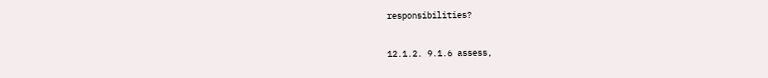responsibilities?

12.1.2. 9.1.6 assess,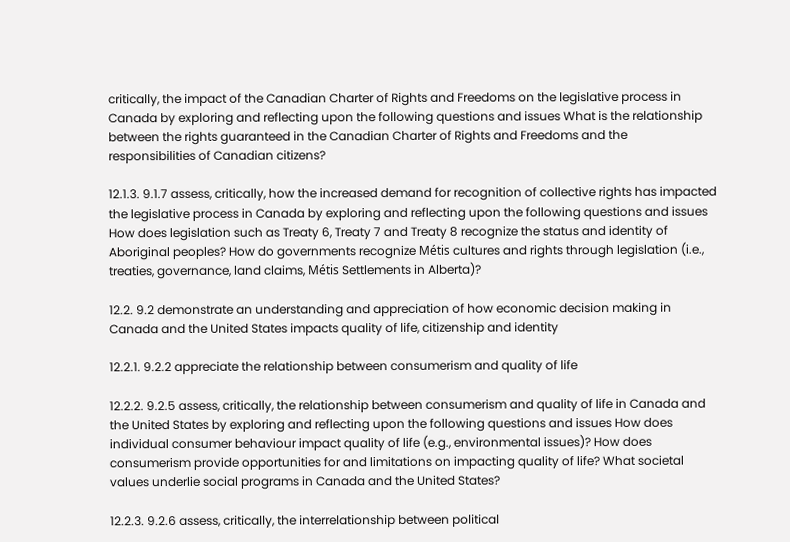critically, the impact of the Canadian Charter of Rights and Freedoms on the legislative process in Canada by exploring and reflecting upon the following questions and issues What is the relationship between the rights guaranteed in the Canadian Charter of Rights and Freedoms and the responsibilities of Canadian citizens?

12.1.3. 9.1.7 assess, critically, how the increased demand for recognition of collective rights has impacted the legislative process in Canada by exploring and reflecting upon the following questions and issues How does legislation such as Treaty 6, Treaty 7 and Treaty 8 recognize the status and identity of Aboriginal peoples? How do governments recognize Métis cultures and rights through legislation (i.e., treaties, governance, land claims, Métis Settlements in Alberta)?

12.2. 9.2 demonstrate an understanding and appreciation of how economic decision making in Canada and the United States impacts quality of life, citizenship and identity

12.2.1. 9.2.2 appreciate the relationship between consumerism and quality of life

12.2.2. 9.2.5 assess, critically, the relationship between consumerism and quality of life in Canada and the United States by exploring and reflecting upon the following questions and issues How does individual consumer behaviour impact quality of life (e.g., environmental issues)? How does consumerism provide opportunities for and limitations on impacting quality of life? What societal values underlie social programs in Canada and the United States?

12.2.3. 9.2.6 assess, critically, the interrelationship between political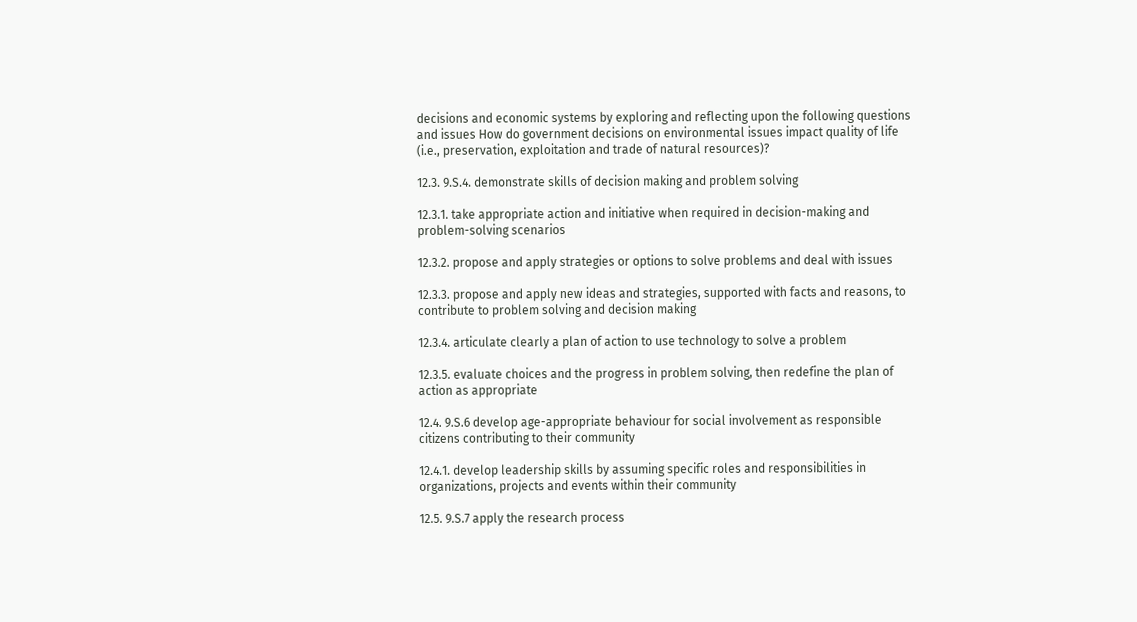decisions and economic systems by exploring and reflecting upon the following questions and issues How do government decisions on environmental issues impact quality of life (i.e., preservation, exploitation and trade of natural resources)?

12.3. 9.S.4. demonstrate skills of decision making and problem solving

12.3.1. take appropriate action and initiative when required in decision-making and problem-solving scenarios

12.3.2. propose and apply strategies or options to solve problems and deal with issues

12.3.3. propose and apply new ideas and strategies, supported with facts and reasons, to contribute to problem solving and decision making

12.3.4. articulate clearly a plan of action to use technology to solve a problem

12.3.5. evaluate choices and the progress in problem solving, then redefine the plan of action as appropriate

12.4. 9.S.6 develop age-appropriate behaviour for social involvement as responsible citizens contributing to their community

12.4.1. develop leadership skills by assuming specific roles and responsibilities in organizations, projects and events within their community

12.5. 9.S.7 apply the research process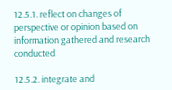12.5.1. reflect on changes of perspective or opinion based on information gathered and research conducted

12.5.2. integrate and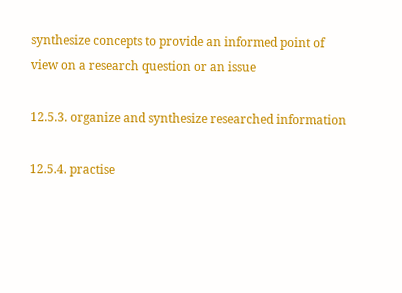synthesize concepts to provide an informed point of view on a research question or an issue

12.5.3. organize and synthesize researched information

12.5.4. practise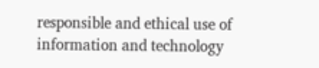responsible and ethical use of information and technology